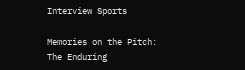Interview Sports

Memories on the Pitch: The Enduring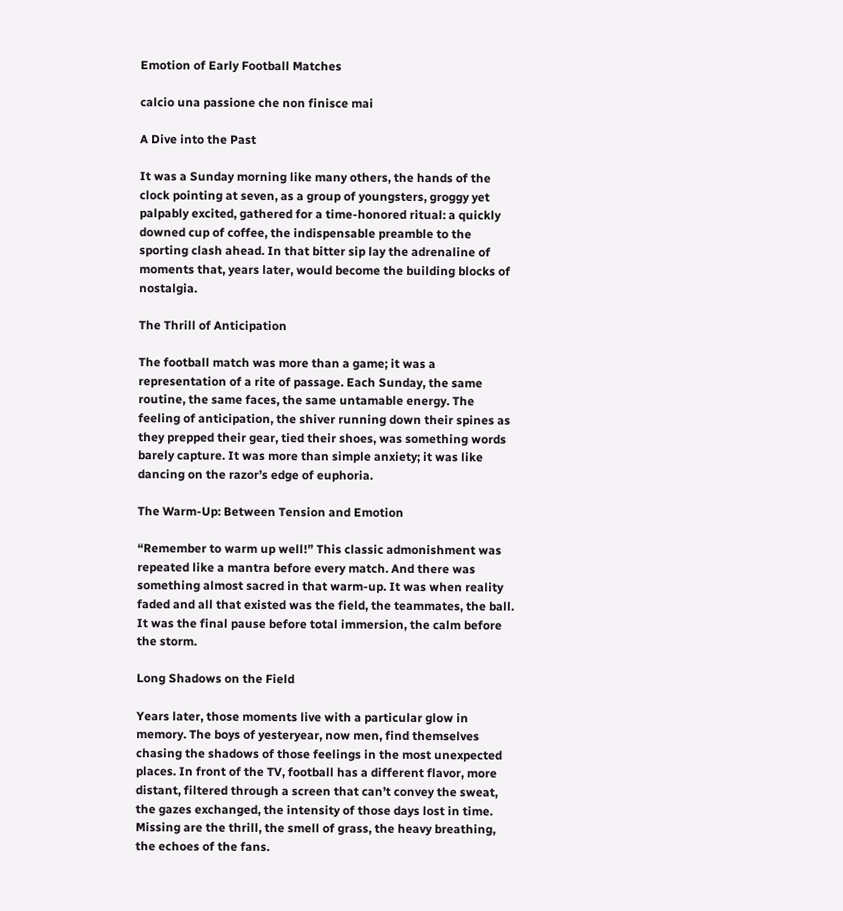Emotion of Early Football Matches

calcio una passione che non finisce mai

A Dive into the Past

It was a Sunday morning like many others, the hands of the clock pointing at seven, as a group of youngsters, groggy yet palpably excited, gathered for a time-honored ritual: a quickly downed cup of coffee, the indispensable preamble to the sporting clash ahead. In that bitter sip lay the adrenaline of moments that, years later, would become the building blocks of nostalgia.

The Thrill of Anticipation

The football match was more than a game; it was a representation of a rite of passage. Each Sunday, the same routine, the same faces, the same untamable energy. The feeling of anticipation, the shiver running down their spines as they prepped their gear, tied their shoes, was something words barely capture. It was more than simple anxiety; it was like dancing on the razor’s edge of euphoria.

The Warm-Up: Between Tension and Emotion

“Remember to warm up well!” This classic admonishment was repeated like a mantra before every match. And there was something almost sacred in that warm-up. It was when reality faded and all that existed was the field, the teammates, the ball. It was the final pause before total immersion, the calm before the storm.

Long Shadows on the Field

Years later, those moments live with a particular glow in memory. The boys of yesteryear, now men, find themselves chasing the shadows of those feelings in the most unexpected places. In front of the TV, football has a different flavor, more distant, filtered through a screen that can’t convey the sweat, the gazes exchanged, the intensity of those days lost in time. Missing are the thrill, the smell of grass, the heavy breathing, the echoes of the fans.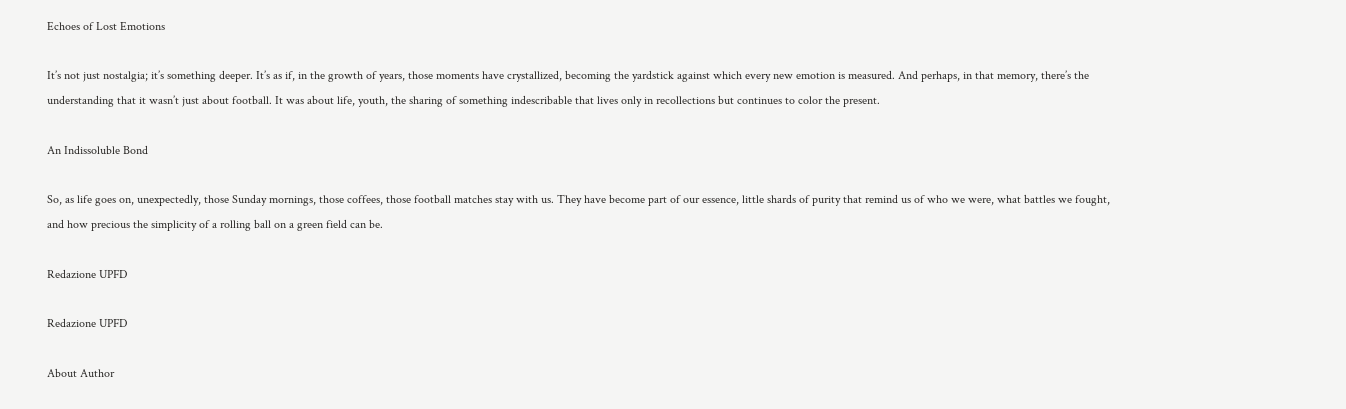Echoes of Lost Emotions

It’s not just nostalgia; it’s something deeper. It’s as if, in the growth of years, those moments have crystallized, becoming the yardstick against which every new emotion is measured. And perhaps, in that memory, there’s the understanding that it wasn’t just about football. It was about life, youth, the sharing of something indescribable that lives only in recollections but continues to color the present.

An Indissoluble Bond

So, as life goes on, unexpectedly, those Sunday mornings, those coffees, those football matches stay with us. They have become part of our essence, little shards of purity that remind us of who we were, what battles we fought, and how precious the simplicity of a rolling ball on a green field can be.

Redazione UPFD

Redazione UPFD

About Author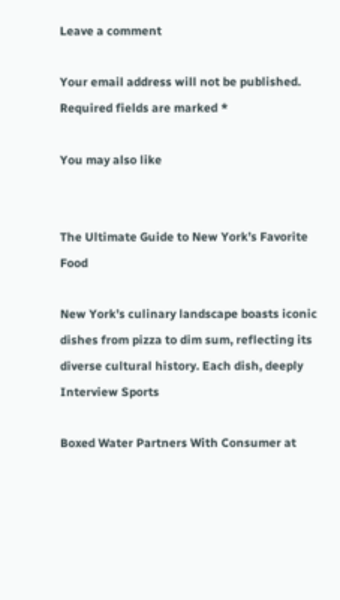Leave a comment

Your email address will not be published. Required fields are marked *

You may also like


The Ultimate Guide to New York’s Favorite Food

New York’s culinary landscape boasts iconic dishes from pizza to dim sum, reflecting its diverse cultural history. Each dish, deeply
Interview Sports

Boxed Water Partners With Consumer at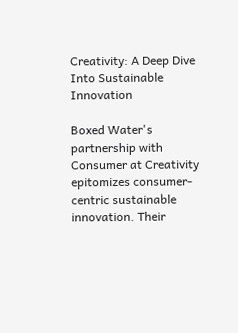Creativity: A Deep Dive Into Sustainable Innovation

Boxed Water's partnership with Consumer at Creativity epitomizes consumer-centric sustainable innovation. Their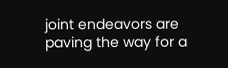joint endeavors are paving the way for a